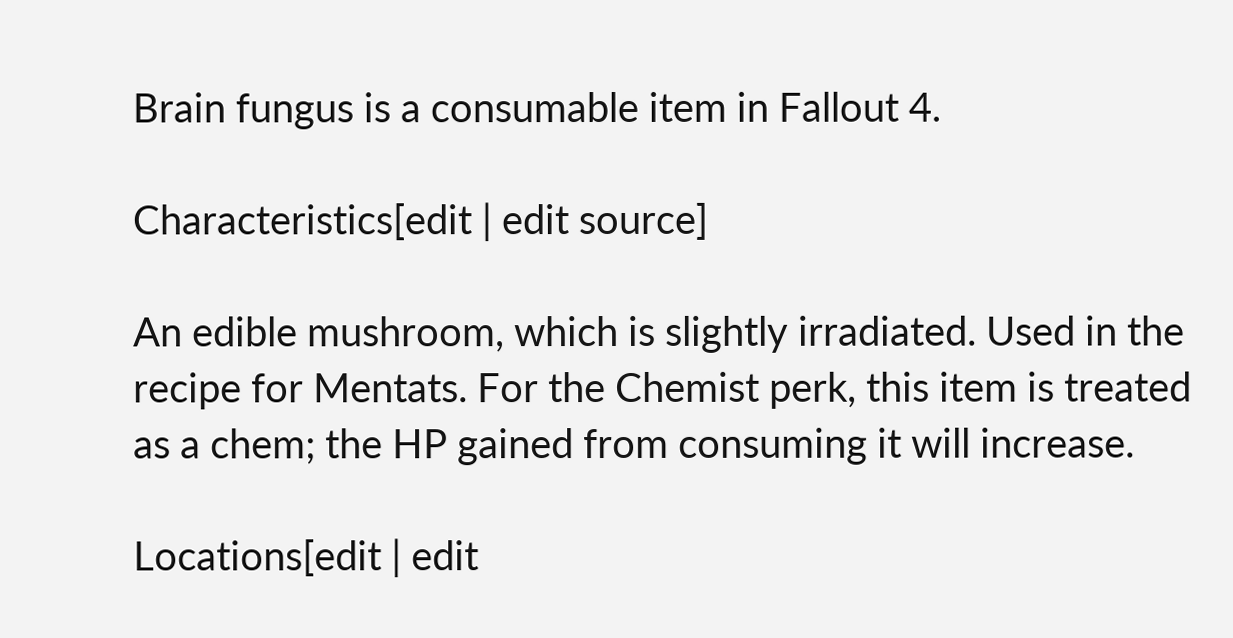Brain fungus is a consumable item in Fallout 4.

Characteristics[edit | edit source]

An edible mushroom, which is slightly irradiated. Used in the recipe for Mentats. For the Chemist perk, this item is treated as a chem; the HP gained from consuming it will increase.

Locations[edit | edit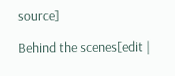source]

Behind the scenes[edit |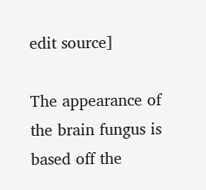edit source]

The appearance of the brain fungus is based off the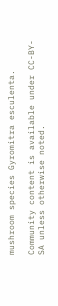mushroom species Gyromitra esculenta.

Community content is available under CC-BY-SA unless otherwise noted.